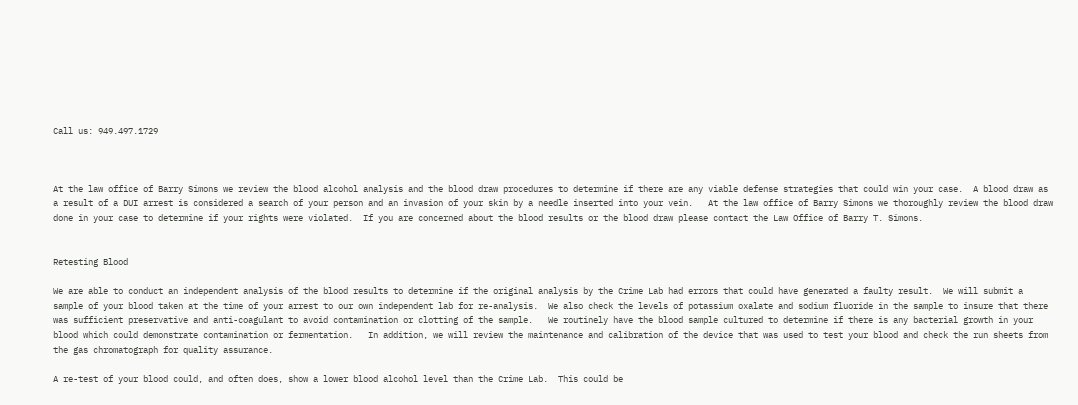Call us: 949.497.1729



At the law office of Barry Simons we review the blood alcohol analysis and the blood draw procedures to determine if there are any viable defense strategies that could win your case.  A blood draw as a result of a DUI arrest is considered a search of your person and an invasion of your skin by a needle inserted into your vein.   At the law office of Barry Simons we thoroughly review the blood draw done in your case to determine if your rights were violated.  If you are concerned about the blood results or the blood draw please contact the Law Office of Barry T. Simons.


Retesting Blood

We are able to conduct an independent analysis of the blood results to determine if the original analysis by the Crime Lab had errors that could have generated a faulty result.  We will submit a sample of your blood taken at the time of your arrest to our own independent lab for re-analysis.  We also check the levels of potassium oxalate and sodium fluoride in the sample to insure that there was sufficient preservative and anti-coagulant to avoid contamination or clotting of the sample.   We routinely have the blood sample cultured to determine if there is any bacterial growth in your blood which could demonstrate contamination or fermentation.   In addition, we will review the maintenance and calibration of the device that was used to test your blood and check the run sheets from the gas chromatograph for quality assurance.

A re-test of your blood could, and often does, show a lower blood alcohol level than the Crime Lab.  This could be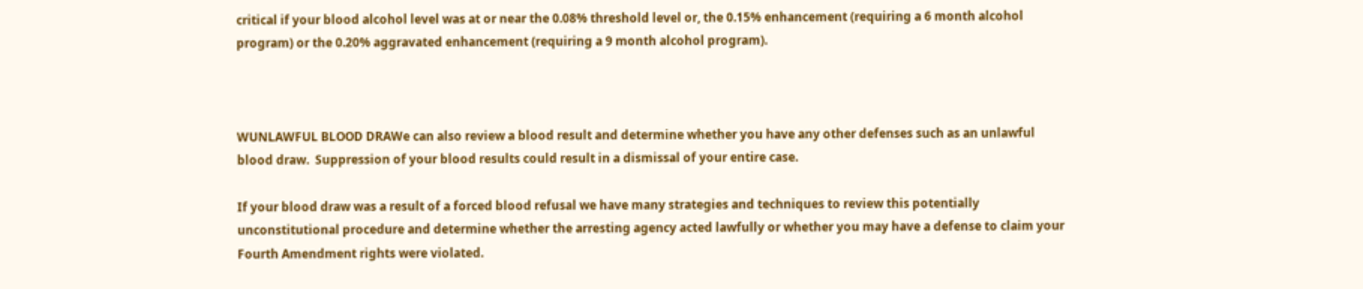critical if your blood alcohol level was at or near the 0.08% threshold level or, the 0.15% enhancement (requiring a 6 month alcohol program) or the 0.20% aggravated enhancement (requiring a 9 month alcohol program).



WUNLAWFUL BLOOD DRAWe can also review a blood result and determine whether you have any other defenses such as an unlawful blood draw.  Suppression of your blood results could result in a dismissal of your entire case.

If your blood draw was a result of a forced blood refusal we have many strategies and techniques to review this potentially unconstitutional procedure and determine whether the arresting agency acted lawfully or whether you may have a defense to claim your Fourth Amendment rights were violated.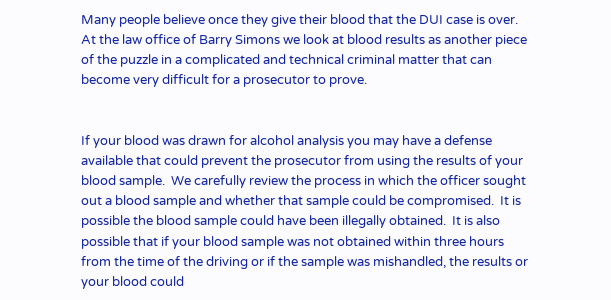Many people believe once they give their blood that the DUI case is over. At the law office of Barry Simons we look at blood results as another piece of the puzzle in a complicated and technical criminal matter that can become very difficult for a prosecutor to prove.


If your blood was drawn for alcohol analysis you may have a defense available that could prevent the prosecutor from using the results of your blood sample.  We carefully review the process in which the officer sought out a blood sample and whether that sample could be compromised.  It is possible the blood sample could have been illegally obtained.  It is also possible that if your blood sample was not obtained within three hours from the time of the driving or if the sample was mishandled, the results or your blood could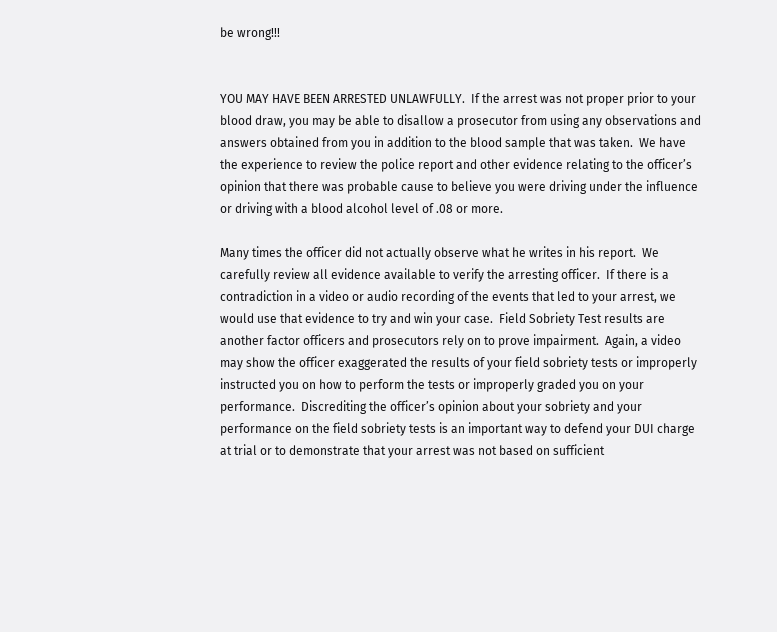be wrong!!!


YOU MAY HAVE BEEN ARRESTED UNLAWFULLY.  If the arrest was not proper prior to your blood draw, you may be able to disallow a prosecutor from using any observations and answers obtained from you in addition to the blood sample that was taken.  We have the experience to review the police report and other evidence relating to the officer’s opinion that there was probable cause to believe you were driving under the influence or driving with a blood alcohol level of .08 or more.

Many times the officer did not actually observe what he writes in his report.  We carefully review all evidence available to verify the arresting officer.  If there is a contradiction in a video or audio recording of the events that led to your arrest, we would use that evidence to try and win your case.  Field Sobriety Test results are another factor officers and prosecutors rely on to prove impairment.  Again, a video may show the officer exaggerated the results of your field sobriety tests or improperly instructed you on how to perform the tests or improperly graded you on your performance.  Discrediting the officer’s opinion about your sobriety and your performance on the field sobriety tests is an important way to defend your DUI charge at trial or to demonstrate that your arrest was not based on sufficient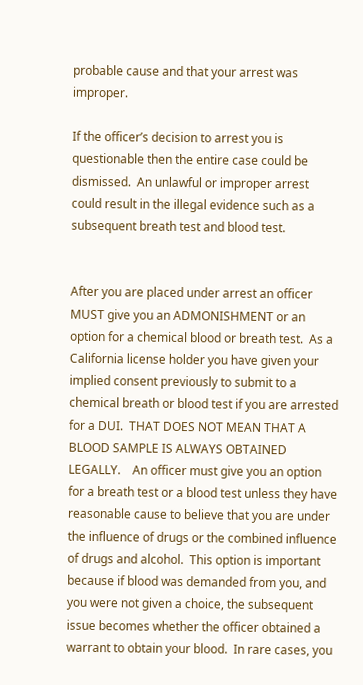probable cause and that your arrest was improper.

If the officer’s decision to arrest you is questionable then the entire case could be dismissed.  An unlawful or improper arrest could result in the illegal evidence such as a subsequent breath test and blood test.


After you are placed under arrest an officer MUST give you an ADMONISHMENT or an option for a chemical blood or breath test.  As a California license holder you have given your implied consent previously to submit to a chemical breath or blood test if you are arrested for a DUI.  THAT DOES NOT MEAN THAT A BLOOD SAMPLE IS ALWAYS OBTAINED LEGALLY.    An officer must give you an option for a breath test or a blood test unless they have reasonable cause to believe that you are under the influence of drugs or the combined influence of drugs and alcohol.  This option is important because if blood was demanded from you, and you were not given a choice, the subsequent issue becomes whether the officer obtained a warrant to obtain your blood.  In rare cases, you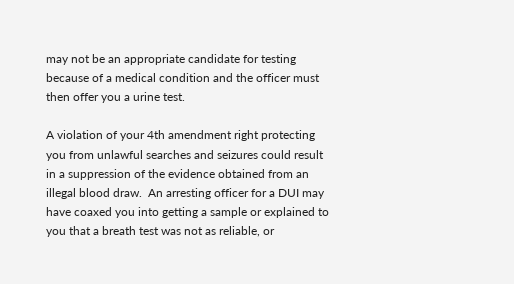may not be an appropriate candidate for testing because of a medical condition and the officer must then offer you a urine test.

A violation of your 4th amendment right protecting you from unlawful searches and seizures could result in a suppression of the evidence obtained from an illegal blood draw.  An arresting officer for a DUI may have coaxed you into getting a sample or explained to you that a breath test was not as reliable, or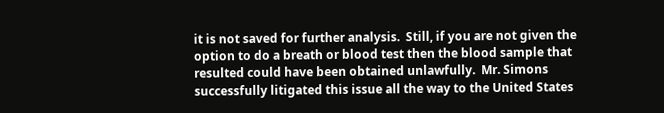it is not saved for further analysis.  Still, if you are not given the option to do a breath or blood test then the blood sample that resulted could have been obtained unlawfully.  Mr. Simons successfully litigated this issue all the way to the United States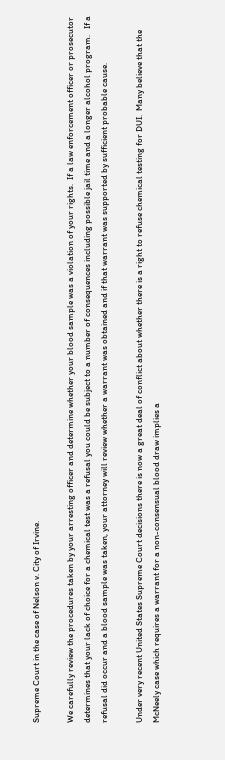Supreme Court in the case of Nelson v. City of Irvine.

We carefully review the procedures taken by your arresting officer and determine whether your blood sample was a violation of your rights.  If a law enforcement officer or prosecutor determines that your lack of choice for a chemical test was a refusal you could be subject to a number of consequences including possible jail time and a longer alcohol program.   If a refusal did occur and a blood sample was taken, your attorney will review whether a warrant was obtained and if that warrant was supported by sufficient probable cause.

Under very recent United States Supreme Court decisions there is now a great deal of conflict about whether there is a right to refuse chemical testing for DUI.  Many believe that the McNeely case which requires a warrant for a non-consensual blood draw implies a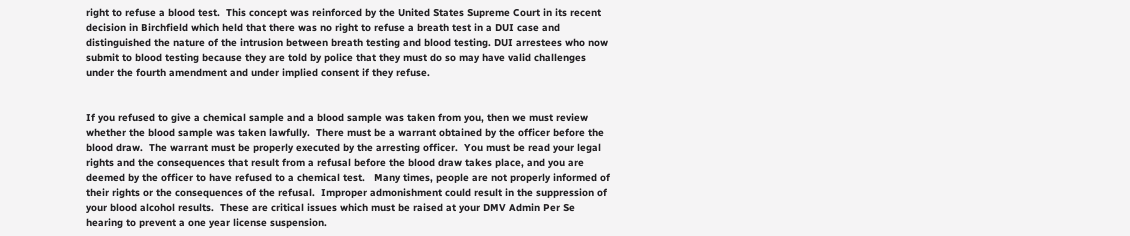right to refuse a blood test.  This concept was reinforced by the United States Supreme Court in its recent decision in Birchfield which held that there was no right to refuse a breath test in a DUI case and distinguished the nature of the intrusion between breath testing and blood testing. DUI arrestees who now submit to blood testing because they are told by police that they must do so may have valid challenges under the fourth amendment and under implied consent if they refuse.


If you refused to give a chemical sample and a blood sample was taken from you, then we must review whether the blood sample was taken lawfully.  There must be a warrant obtained by the officer before the blood draw.  The warrant must be properly executed by the arresting officer.  You must be read your legal rights and the consequences that result from a refusal before the blood draw takes place, and you are deemed by the officer to have refused to a chemical test.   Many times, people are not properly informed of their rights or the consequences of the refusal.  Improper admonishment could result in the suppression of your blood alcohol results.  These are critical issues which must be raised at your DMV Admin Per Se hearing to prevent a one year license suspension.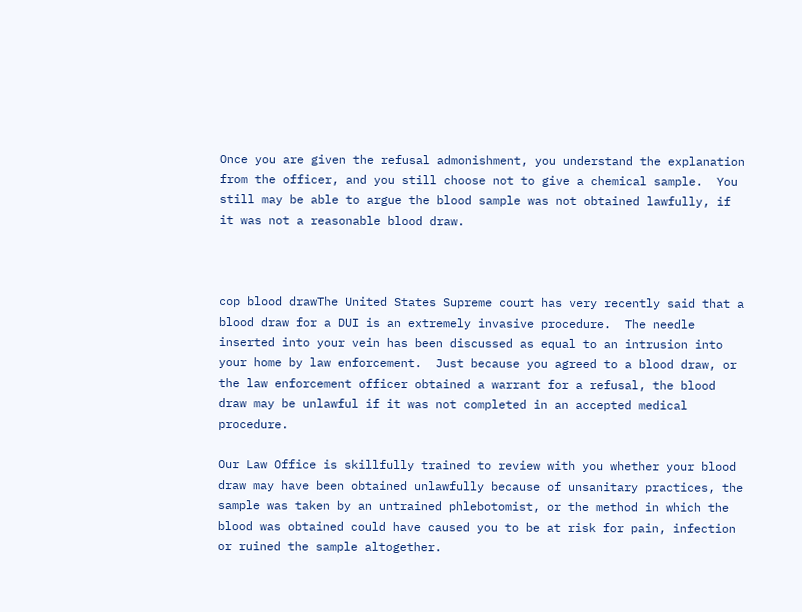Once you are given the refusal admonishment, you understand the explanation from the officer, and you still choose not to give a chemical sample.  You still may be able to argue the blood sample was not obtained lawfully, if it was not a reasonable blood draw.



cop blood drawThe United States Supreme court has very recently said that a blood draw for a DUI is an extremely invasive procedure.  The needle inserted into your vein has been discussed as equal to an intrusion into your home by law enforcement.  Just because you agreed to a blood draw, or the law enforcement officer obtained a warrant for a refusal, the blood draw may be unlawful if it was not completed in an accepted medical procedure.

Our Law Office is skillfully trained to review with you whether your blood draw may have been obtained unlawfully because of unsanitary practices, the sample was taken by an untrained phlebotomist, or the method in which the blood was obtained could have caused you to be at risk for pain, infection or ruined the sample altogether.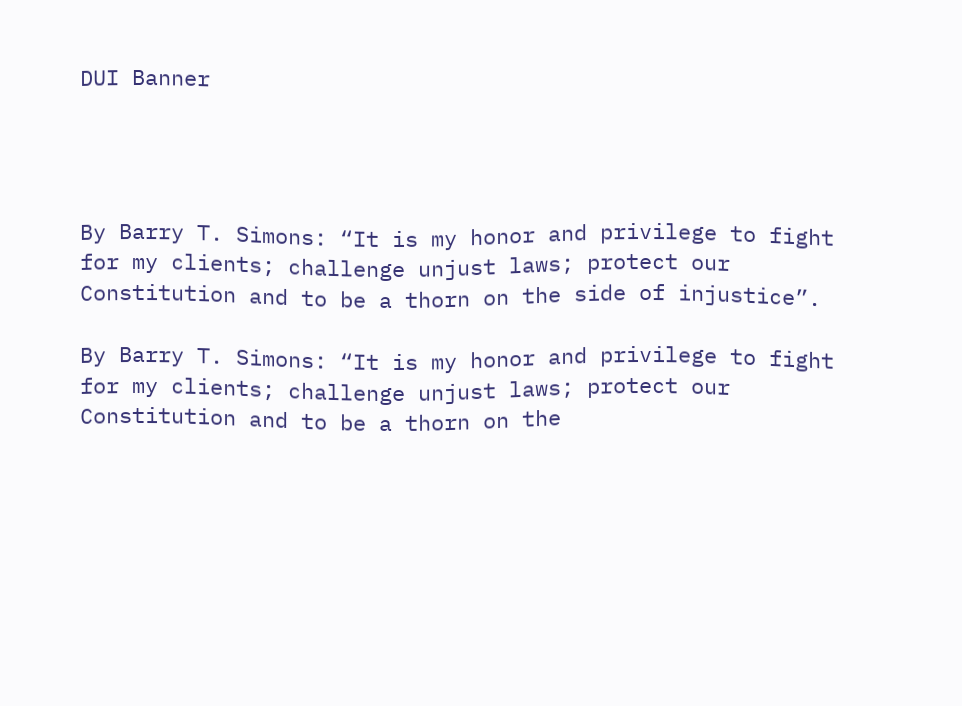DUI Banner




By Barry T. Simons: “It is my honor and privilege to fight for my clients; challenge unjust laws; protect our Constitution and to be a thorn on the side of injustice”.

By Barry T. Simons: “It is my honor and privilege to fight for my clients; challenge unjust laws; protect our Constitution and to be a thorn on the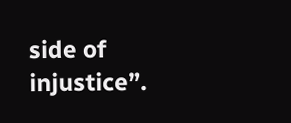side of injustice”.